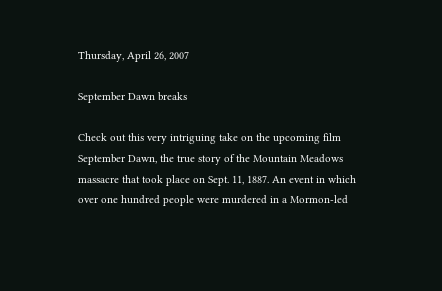Thursday, April 26, 2007

September Dawn breaks

Check out this very intriguing take on the upcoming film September Dawn, the true story of the Mountain Meadows massacre that took place on Sept. 11, 1887. An event in which over one hundred people were murdered in a Mormon-led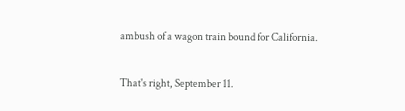ambush of a wagon train bound for California.

That's right, September 11.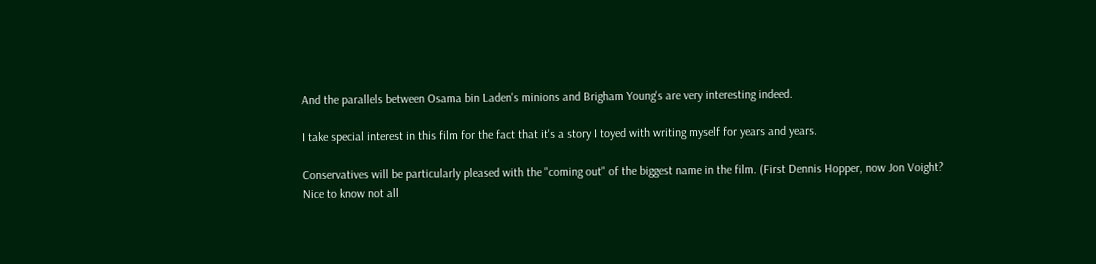And the parallels between Osama bin Laden's minions and Brigham Young's are very interesting indeed.

I take special interest in this film for the fact that it's a story I toyed with writing myself for years and years.

Conservatives will be particularly pleased with the "coming out" of the biggest name in the film. (First Dennis Hopper, now Jon Voight? Nice to know not all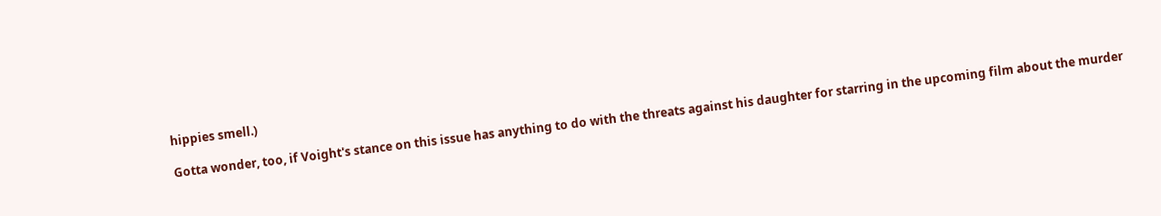hippies smell.)

Gotta wonder, too, if Voight's stance on this issue has anything to do with the threats against his daughter for starring in the upcoming film about the murder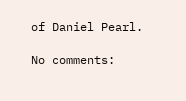of Daniel Pearl.

No comments: